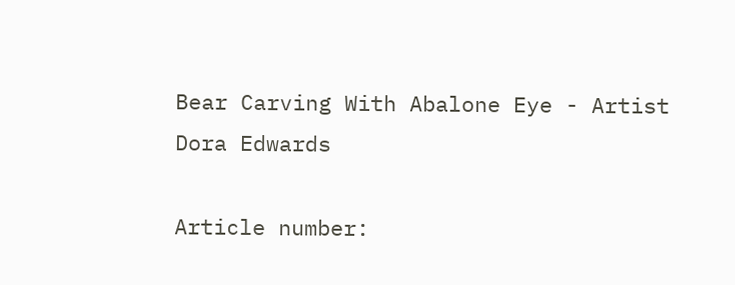Bear Carving With Abalone Eye - Artist Dora Edwards

Article number: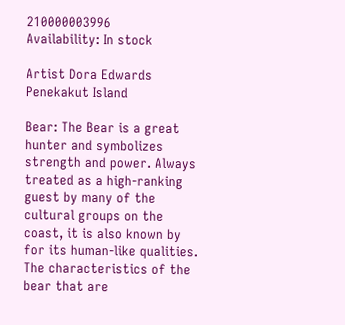210000003996
Availability: In stock

Artist Dora Edwards
Penekakut Island

Bear: The Bear is a great hunter and symbolizes strength and power. Always treated as a high-ranking guest by many of the cultural groups on the coast, it is also known by for its human-like qualities. The characteristics of the bear that are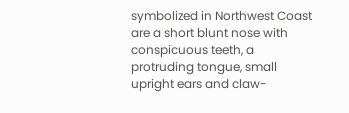symbolized in Northwest Coast are a short blunt nose with conspicuous teeth, a protruding tongue, small upright ears and claw-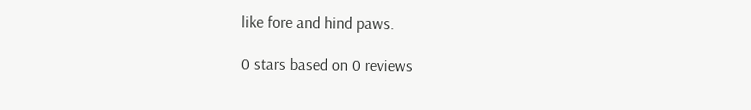like fore and hind paws.

0 stars based on 0 reviews